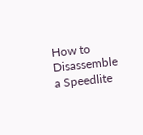How to Disassemble a Speedlite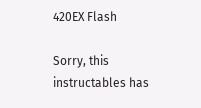420EX Flash

Sorry, this instructables has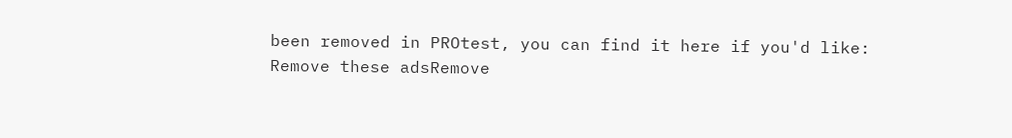been removed in PROtest, you can find it here if you'd like:
Remove these adsRemove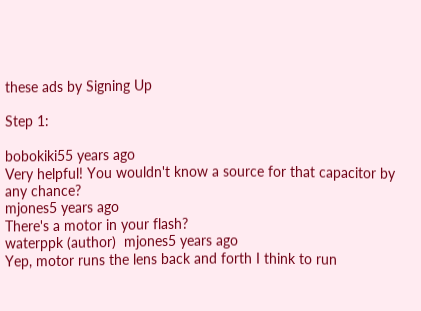these ads by Signing Up

Step 1:

bobokiki55 years ago
Very helpful! You wouldn't know a source for that capacitor by any chance?
mjones5 years ago
There's a motor in your flash?
waterppk (author)  mjones5 years ago
Yep, motor runs the lens back and forth I think to run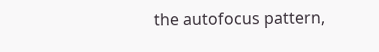the autofocus pattern,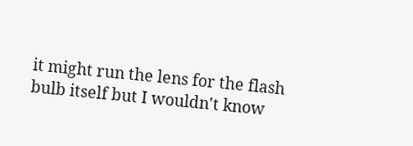it might run the lens for the flash bulb itself but I wouldn't know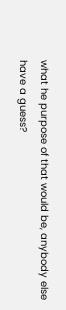what he purpose of that would be, anybody else have a guess?